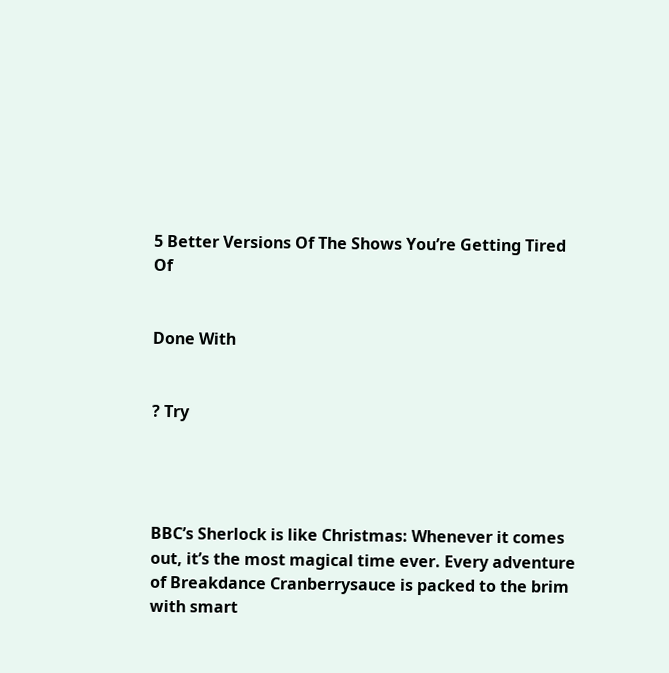5 Better Versions Of The Shows You’re Getting Tired Of


Done With


? Try




BBC’s Sherlock is like Christmas: Whenever it comes out, it’s the most magical time ever. Every adventure of Breakdance Cranberrysauce is packed to the brim with smart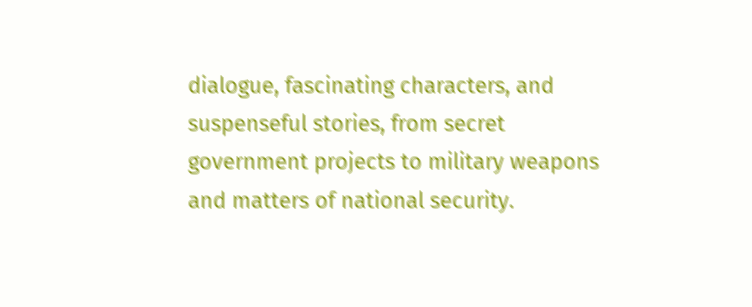dialogue, fascinating characters, and suspenseful stories, from secret government projects to military weapons and matters of national security.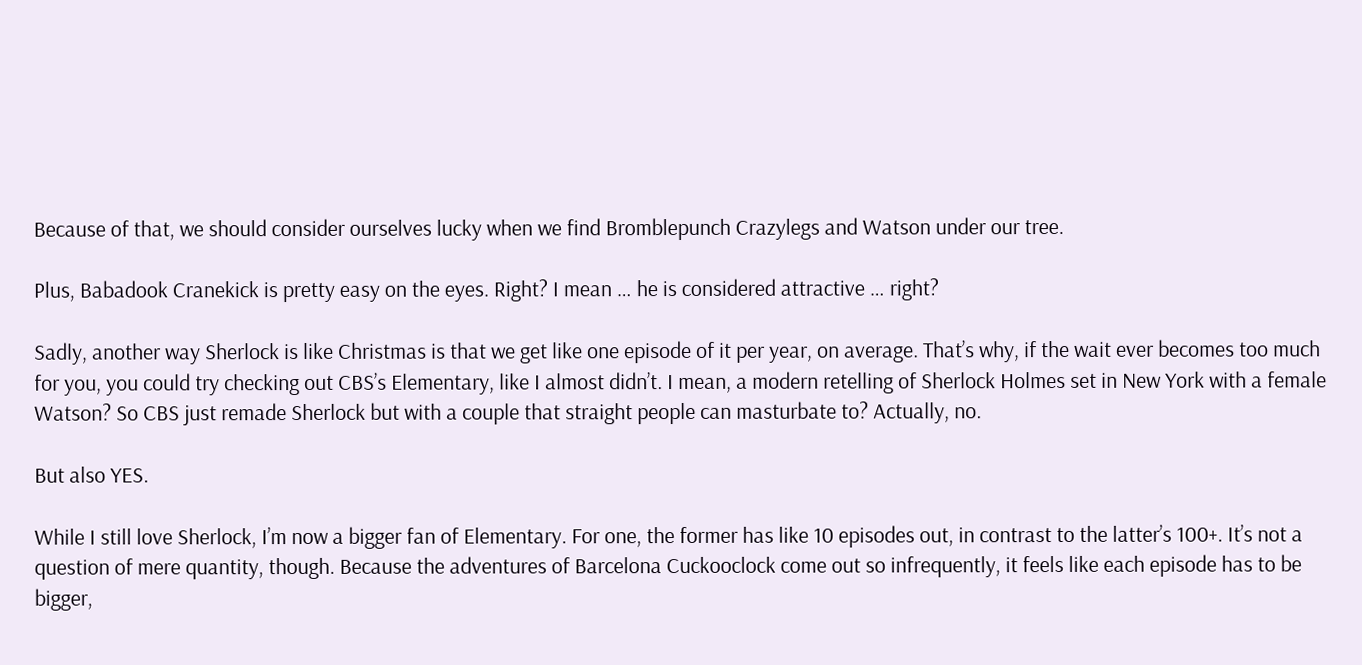Because of that, we should consider ourselves lucky when we find Bromblepunch Crazylegs and Watson under our tree.

Plus, Babadook Cranekick is pretty easy on the eyes. Right? I mean … he is considered attractive … right?

Sadly, another way Sherlock is like Christmas is that we get like one episode of it per year, on average. That’s why, if the wait ever becomes too much for you, you could try checking out CBS’s Elementary, like I almost didn’t. I mean, a modern retelling of Sherlock Holmes set in New York with a female Watson? So CBS just remade Sherlock but with a couple that straight people can masturbate to? Actually, no.

But also YES.

While I still love Sherlock, I’m now a bigger fan of Elementary. For one, the former has like 10 episodes out, in contrast to the latter’s 100+. It’s not a question of mere quantity, though. Because the adventures of Barcelona Cuckooclock come out so infrequently, it feels like each episode has to be bigger,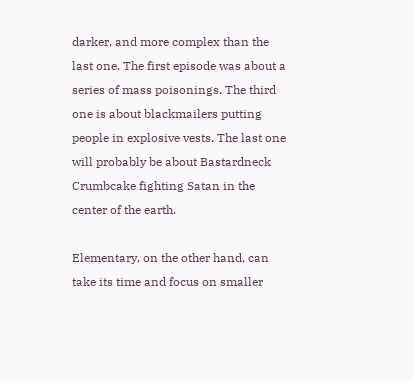darker, and more complex than the last one. The first episode was about a series of mass poisonings. The third one is about blackmailers putting people in explosive vests. The last one will probably be about Bastardneck Crumbcake fighting Satan in the center of the earth.

Elementary, on the other hand, can take its time and focus on smaller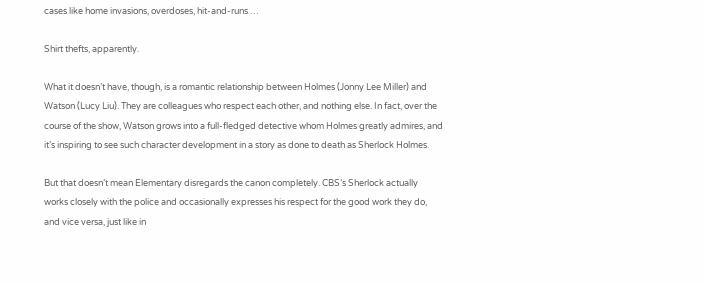cases like home invasions, overdoses, hit-and-runs …

Shirt thefts, apparently.

What it doesn’t have, though, is a romantic relationship between Holmes (Jonny Lee Miller) and Watson (Lucy Liu). They are colleagues who respect each other, and nothing else. In fact, over the course of the show, Watson grows into a full-fledged detective whom Holmes greatly admires, and it’s inspiring to see such character development in a story as done to death as Sherlock Holmes.

But that doesn’t mean Elementary disregards the canon completely. CBS’s Sherlock actually works closely with the police and occasionally expresses his respect for the good work they do, and vice versa, just like in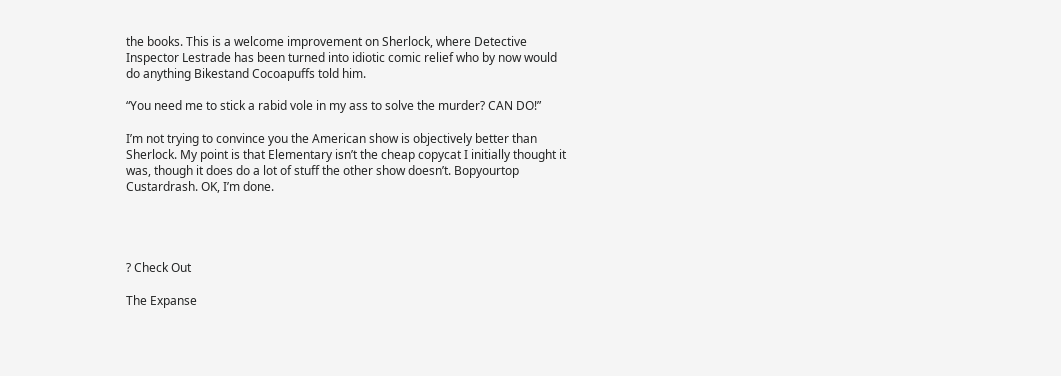the books. This is a welcome improvement on Sherlock, where Detective Inspector Lestrade has been turned into idiotic comic relief who by now would do anything Bikestand Cocoapuffs told him.

“You need me to stick a rabid vole in my ass to solve the murder? CAN DO!”

I’m not trying to convince you the American show is objectively better than Sherlock. My point is that Elementary isn’t the cheap copycat I initially thought it was, though it does do a lot of stuff the other show doesn’t. Bopyourtop Custardrash. OK, I’m done.




? Check Out

The Expanse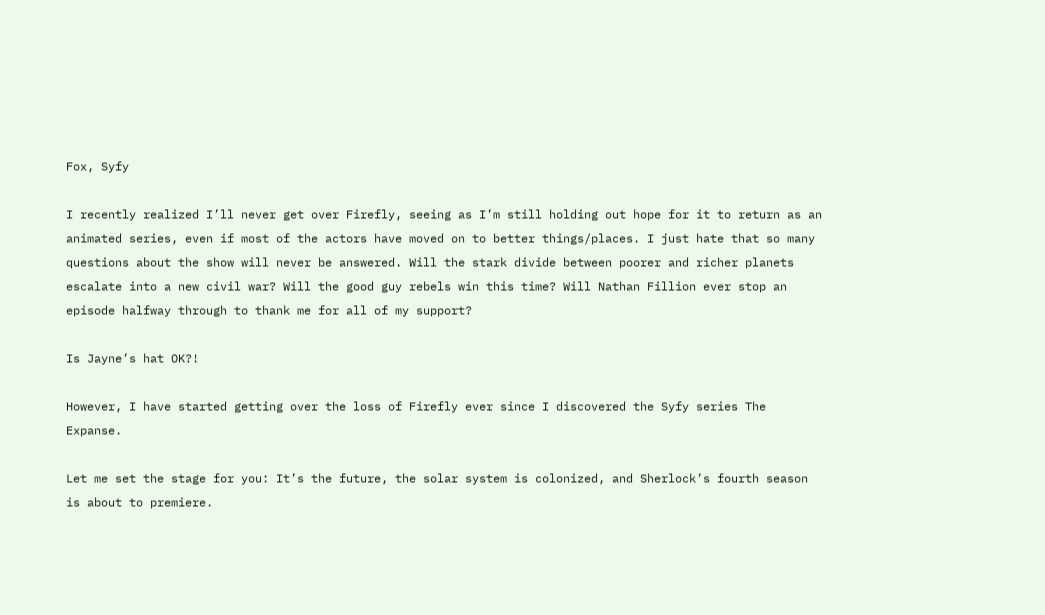Fox, Syfy

I recently realized I’ll never get over Firefly, seeing as I’m still holding out hope for it to return as an animated series, even if most of the actors have moved on to better things/places. I just hate that so many questions about the show will never be answered. Will the stark divide between poorer and richer planets escalate into a new civil war? Will the good guy rebels win this time? Will Nathan Fillion ever stop an episode halfway through to thank me for all of my support?

Is Jayne’s hat OK?!

However, I have started getting over the loss of Firefly ever since I discovered the Syfy series The Expanse.

Let me set the stage for you: It’s the future, the solar system is colonized, and Sherlock’s fourth season is about to premiere.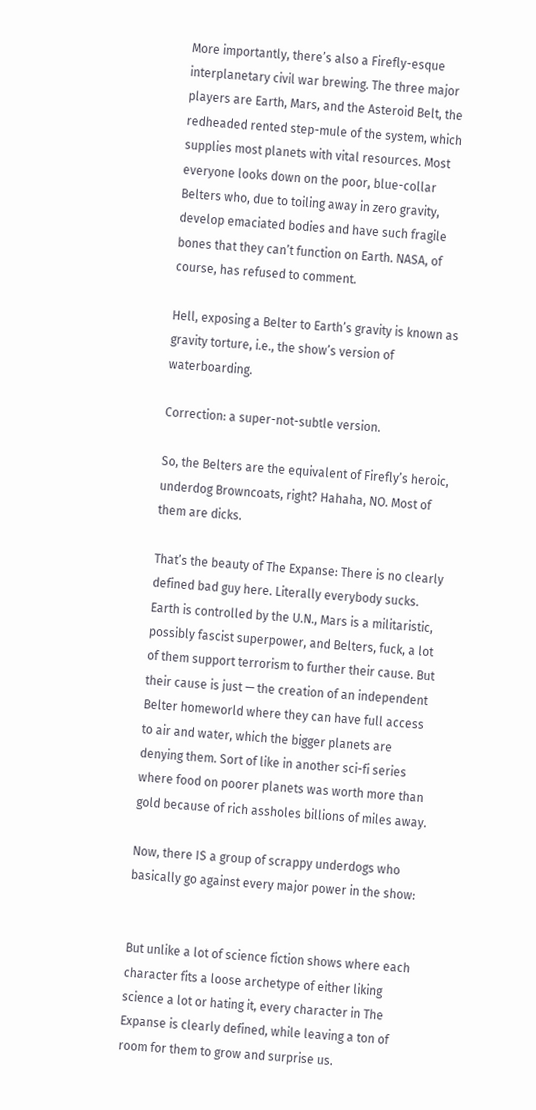More importantly, there’s also a Firefly-esque interplanetary civil war brewing. The three major players are Earth, Mars, and the Asteroid Belt, the redheaded rented step-mule of the system, which supplies most planets with vital resources. Most everyone looks down on the poor, blue-collar Belters who, due to toiling away in zero gravity, develop emaciated bodies and have such fragile bones that they can’t function on Earth. NASA, of course, has refused to comment.

Hell, exposing a Belter to Earth’s gravity is known as gravity torture, i.e., the show’s version of waterboarding.

Correction: a super-not-subtle version.

So, the Belters are the equivalent of Firefly’s heroic, underdog Browncoats, right? Hahaha, NO. Most of them are dicks.

That’s the beauty of The Expanse: There is no clearly defined bad guy here. Literally everybody sucks. Earth is controlled by the U.N., Mars is a militaristic, possibly fascist superpower, and Belters, fuck, a lot of them support terrorism to further their cause. But their cause is just — the creation of an independent Belter homeworld where they can have full access to air and water, which the bigger planets are denying them. Sort of like in another sci-fi series where food on poorer planets was worth more than gold because of rich assholes billions of miles away.

Now, there IS a group of scrappy underdogs who basically go against every major power in the show:


But unlike a lot of science fiction shows where each character fits a loose archetype of either liking science a lot or hating it, every character in The Expanse is clearly defined, while leaving a ton of room for them to grow and surprise us.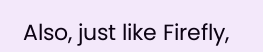Also, just like Firefly,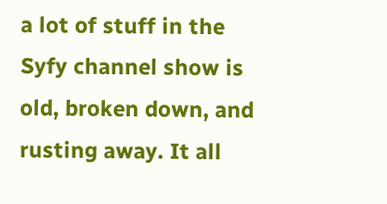a lot of stuff in the Syfy channel show is old, broken down, and rusting away. It all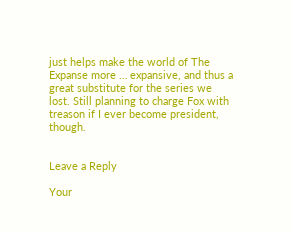just helps make the world of The Expanse more … expansive, and thus a great substitute for the series we lost. Still planning to charge Fox with treason if I ever become president, though.


Leave a Reply

Your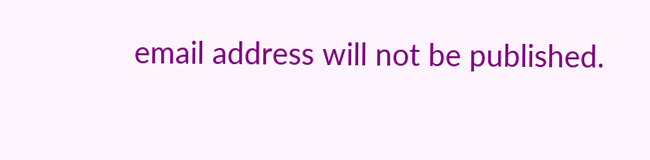email address will not be published.